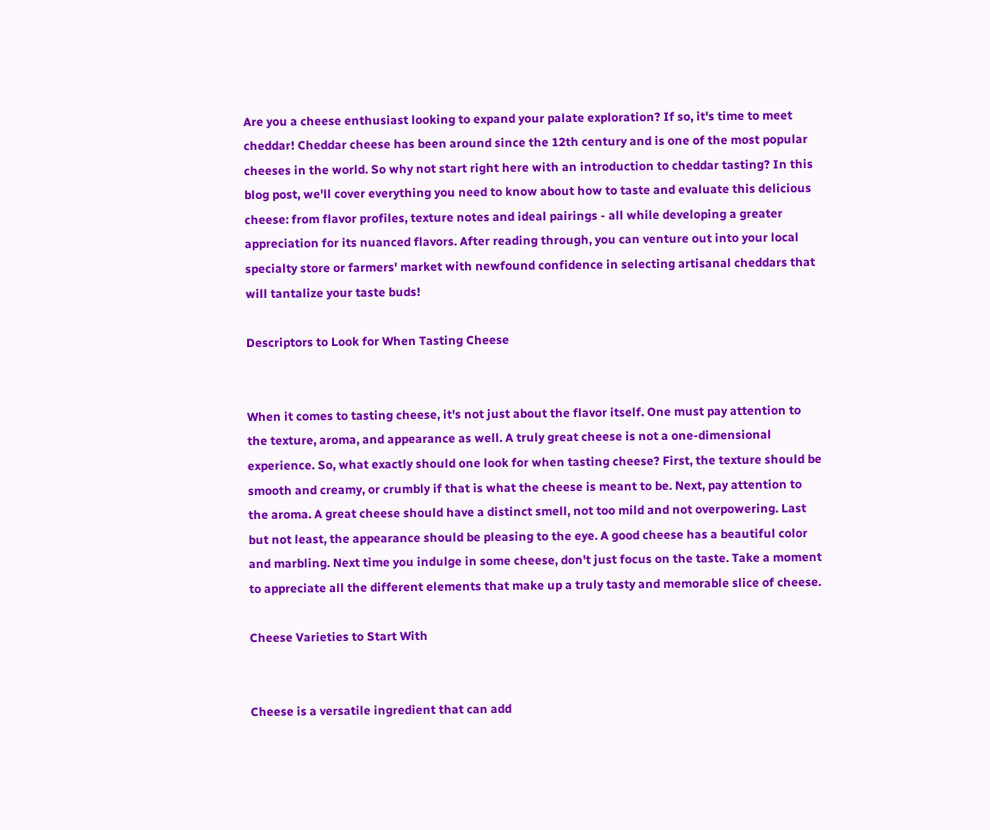Are you a cheese enthusiast looking to expand your palate exploration? If so, it's time to meet cheddar! Cheddar cheese has been around since the 12th century and is one of the most popular cheeses in the world. So why not start right here with an introduction to cheddar tasting? In this blog post, we'll cover everything you need to know about how to taste and evaluate this delicious cheese: from flavor profiles, texture notes and ideal pairings - all while developing a greater appreciation for its nuanced flavors. After reading through, you can venture out into your local specialty store or farmers' market with newfound confidence in selecting artisanal cheddars that will tantalize your taste buds!

Descriptors to Look for When Tasting Cheese


When it comes to tasting cheese, it's not just about the flavor itself. One must pay attention to the texture, aroma, and appearance as well. A truly great cheese is not a one-dimensional experience. So, what exactly should one look for when tasting cheese? First, the texture should be smooth and creamy, or crumbly if that is what the cheese is meant to be. Next, pay attention to the aroma. A great cheese should have a distinct smell, not too mild and not overpowering. Last but not least, the appearance should be pleasing to the eye. A good cheese has a beautiful color and marbling. Next time you indulge in some cheese, don't just focus on the taste. Take a moment to appreciate all the different elements that make up a truly tasty and memorable slice of cheese.

Cheese Varieties to Start With


Cheese is a versatile ingredient that can add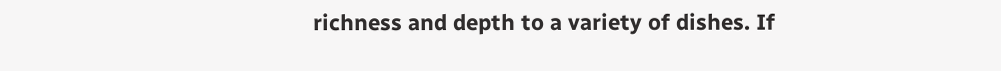richness and depth to a variety of dishes. If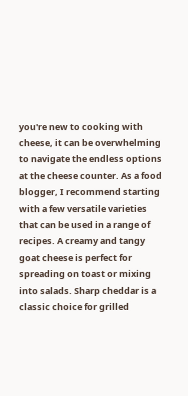you're new to cooking with cheese, it can be overwhelming to navigate the endless options at the cheese counter. As a food blogger, I recommend starting with a few versatile varieties that can be used in a range of recipes. A creamy and tangy goat cheese is perfect for spreading on toast or mixing into salads. Sharp cheddar is a classic choice for grilled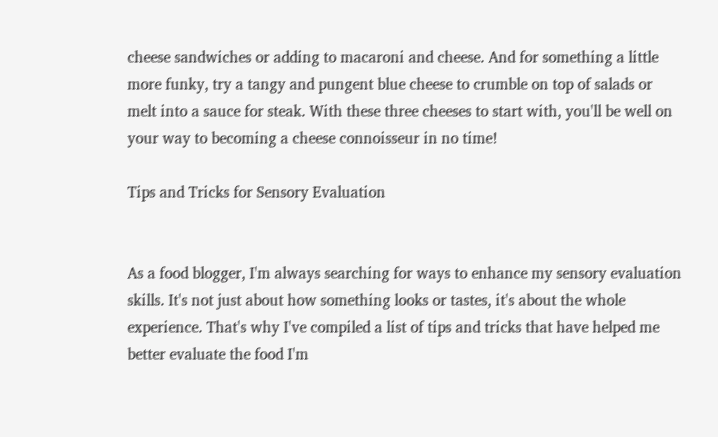cheese sandwiches or adding to macaroni and cheese. And for something a little more funky, try a tangy and pungent blue cheese to crumble on top of salads or melt into a sauce for steak. With these three cheeses to start with, you'll be well on your way to becoming a cheese connoisseur in no time!

Tips and Tricks for Sensory Evaluation


As a food blogger, I'm always searching for ways to enhance my sensory evaluation skills. It's not just about how something looks or tastes, it's about the whole experience. That's why I've compiled a list of tips and tricks that have helped me better evaluate the food I'm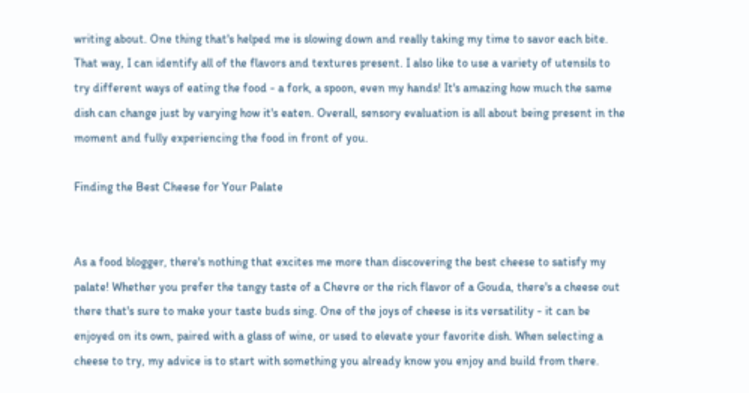writing about. One thing that's helped me is slowing down and really taking my time to savor each bite. That way, I can identify all of the flavors and textures present. I also like to use a variety of utensils to try different ways of eating the food - a fork, a spoon, even my hands! It's amazing how much the same dish can change just by varying how it's eaten. Overall, sensory evaluation is all about being present in the moment and fully experiencing the food in front of you.

Finding the Best Cheese for Your Palate


As a food blogger, there's nothing that excites me more than discovering the best cheese to satisfy my palate! Whether you prefer the tangy taste of a Chevre or the rich flavor of a Gouda, there's a cheese out there that's sure to make your taste buds sing. One of the joys of cheese is its versatility - it can be enjoyed on its own, paired with a glass of wine, or used to elevate your favorite dish. When selecting a cheese to try, my advice is to start with something you already know you enjoy and build from there.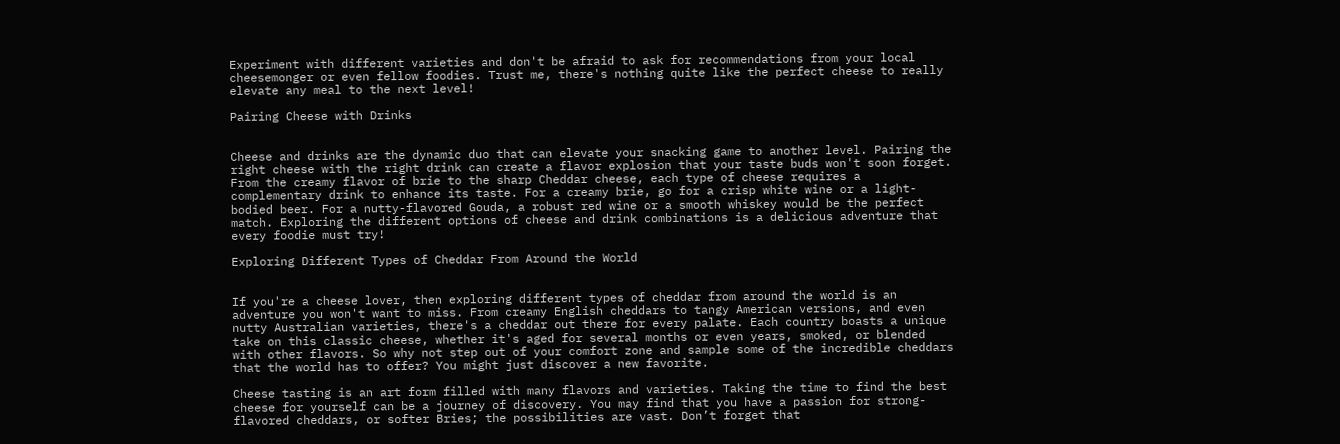Experiment with different varieties and don't be afraid to ask for recommendations from your local cheesemonger or even fellow foodies. Trust me, there's nothing quite like the perfect cheese to really elevate any meal to the next level!

Pairing Cheese with Drinks


Cheese and drinks are the dynamic duo that can elevate your snacking game to another level. Pairing the right cheese with the right drink can create a flavor explosion that your taste buds won't soon forget. From the creamy flavor of brie to the sharp Cheddar cheese, each type of cheese requires a complementary drink to enhance its taste. For a creamy brie, go for a crisp white wine or a light-bodied beer. For a nutty-flavored Gouda, a robust red wine or a smooth whiskey would be the perfect match. Exploring the different options of cheese and drink combinations is a delicious adventure that every foodie must try!

Exploring Different Types of Cheddar From Around the World


If you're a cheese lover, then exploring different types of cheddar from around the world is an adventure you won't want to miss. From creamy English cheddars to tangy American versions, and even nutty Australian varieties, there's a cheddar out there for every palate. Each country boasts a unique take on this classic cheese, whether it's aged for several months or even years, smoked, or blended with other flavors. So why not step out of your comfort zone and sample some of the incredible cheddars that the world has to offer? You might just discover a new favorite.

Cheese tasting is an art form filled with many flavors and varieties. Taking the time to find the best cheese for yourself can be a journey of discovery. You may find that you have a passion for strong-flavored cheddars, or softer Bries; the possibilities are vast. Don’t forget that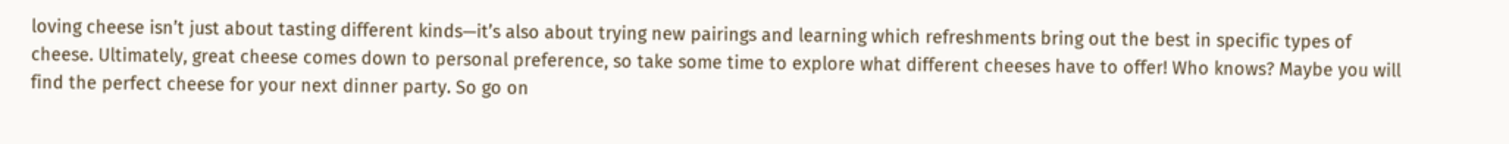loving cheese isn’t just about tasting different kinds—it’s also about trying new pairings and learning which refreshments bring out the best in specific types of cheese. Ultimately, great cheese comes down to personal preference, so take some time to explore what different cheeses have to offer! Who knows? Maybe you will find the perfect cheese for your next dinner party. So go on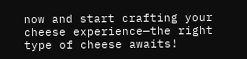now and start crafting your cheese experience—the right type of cheese awaits!